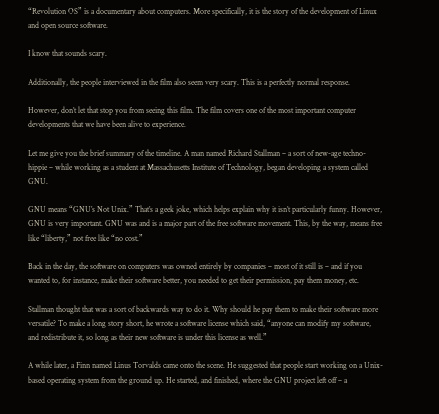“Revolution OS” is a documentary about computers. More specifically, it is the story of the development of Linux and open source software.

I know that sounds scary.

Additionally, the people interviewed in the film also seem very scary. This is a perfectly normal response.

However, don’t let that stop you from seeing this film. The film covers one of the most important computer developments that we have been alive to experience.

Let me give you the brief summary of the timeline. A man named Richard Stallman – a sort of new-age techno-hippie – while working as a student at Massachusetts Institute of Technology, began developing a system called GNU.

GNU means “GNU’s Not Unix.” That’s a geek joke, which helps explain why it isn’t particularly funny. However, GNU is very important. GNU was and is a major part of the free software movement. This, by the way, means free like “liberty,” not free like “no cost.”

Back in the day, the software on computers was owned entirely by companies – most of it still is – and if you wanted to, for instance, make their software better, you needed to get their permission, pay them money, etc.

Stallman thought that was a sort of backwards way to do it. Why should he pay them to make their software more versatile? To make a long story short, he wrote a software license which said, “anyone can modify my software, and redistribute it, so long as their new software is under this license as well.”

A while later, a Finn named Linus Torvalds came onto the scene. He suggested that people start working on a Unix-based operating system from the ground up. He started, and finished, where the GNU project left off – a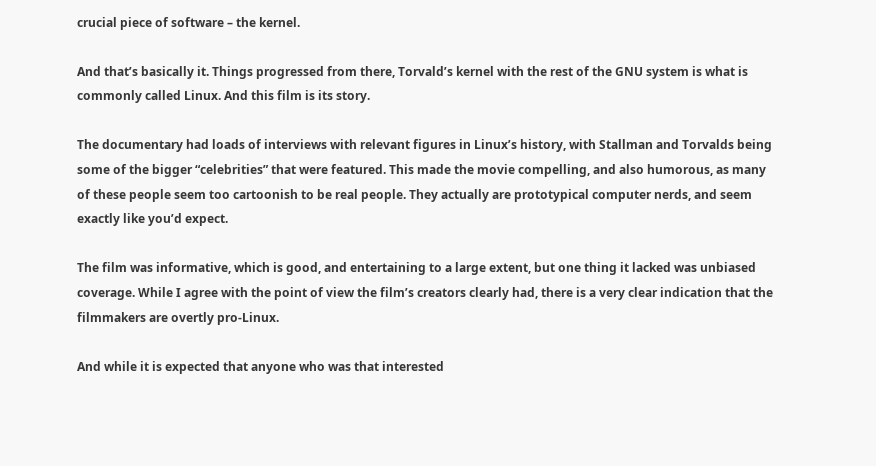crucial piece of software – the kernel.

And that’s basically it. Things progressed from there, Torvald’s kernel with the rest of the GNU system is what is commonly called Linux. And this film is its story.

The documentary had loads of interviews with relevant figures in Linux’s history, with Stallman and Torvalds being some of the bigger “celebrities” that were featured. This made the movie compelling, and also humorous, as many of these people seem too cartoonish to be real people. They actually are prototypical computer nerds, and seem exactly like you’d expect.

The film was informative, which is good, and entertaining to a large extent, but one thing it lacked was unbiased coverage. While I agree with the point of view the film’s creators clearly had, there is a very clear indication that the filmmakers are overtly pro-Linux.

And while it is expected that anyone who was that interested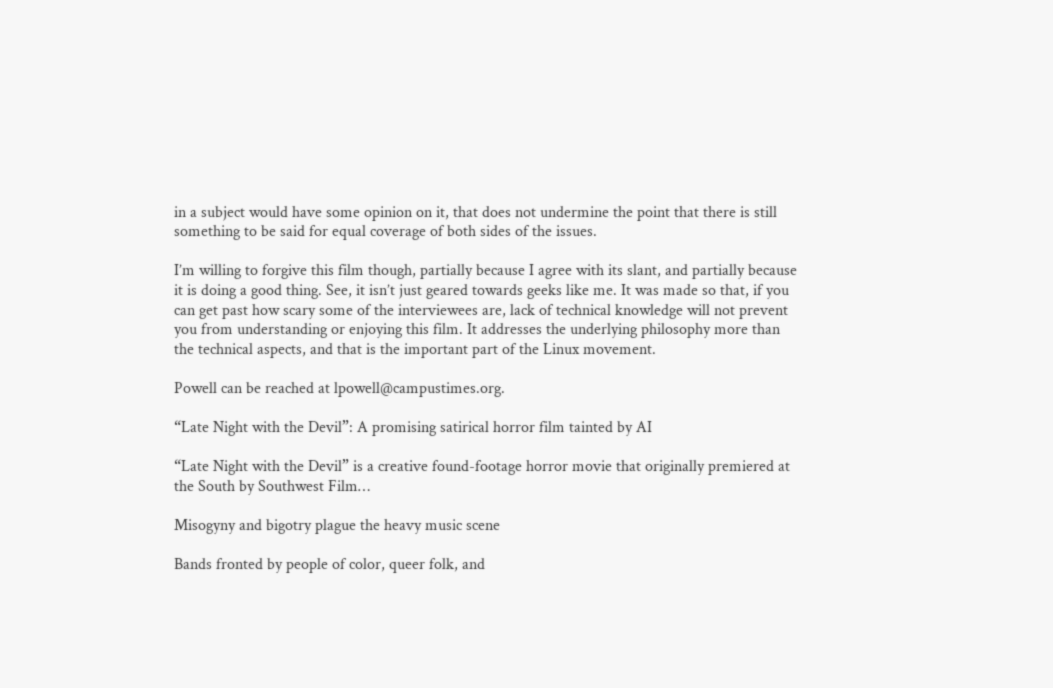in a subject would have some opinion on it, that does not undermine the point that there is still something to be said for equal coverage of both sides of the issues.

I’m willing to forgive this film though, partially because I agree with its slant, and partially because it is doing a good thing. See, it isn’t just geared towards geeks like me. It was made so that, if you can get past how scary some of the interviewees are, lack of technical knowledge will not prevent you from understanding or enjoying this film. It addresses the underlying philosophy more than the technical aspects, and that is the important part of the Linux movement.

Powell can be reached at lpowell@campustimes.org.

“Late Night with the Devil”: A promising satirical horror film tainted by AI

“Late Night with the Devil” is a creative found-footage horror movie that originally premiered at the South by Southwest Film…

Misogyny and bigotry plague the heavy music scene

Bands fronted by people of color, queer folk, and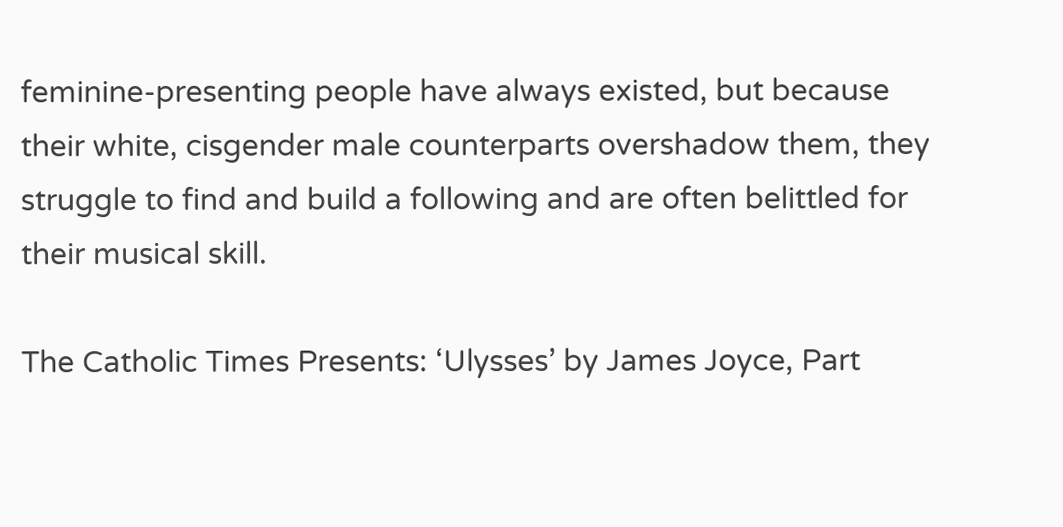feminine-presenting people have always existed, but because their white, cisgender male counterparts overshadow them, they struggle to find and build a following and are often belittled for their musical skill.

The Catholic Times Presents: ‘Ulysses’ by James Joyce, Part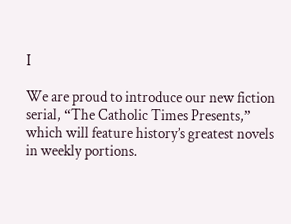I

We are proud to introduce our new fiction serial, “The Catholic Times Presents,” which will feature history’s greatest novels in weekly portions.